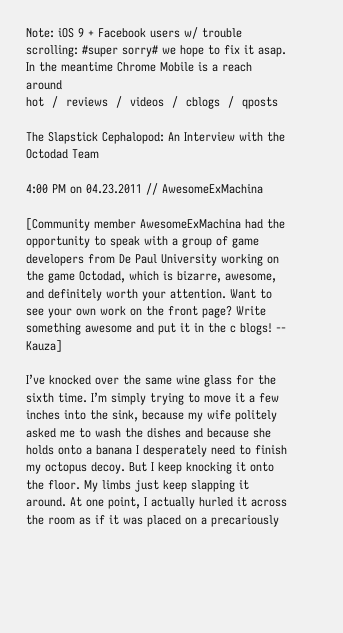Note: iOS 9 + Facebook users w/ trouble scrolling: #super sorry# we hope to fix it asap. In the meantime Chrome Mobile is a reach around
hot  /  reviews  /  videos  /  cblogs  /  qposts

The Slapstick Cephalopod: An Interview with the Octodad Team

4:00 PM on 04.23.2011 // AwesomeExMachina

[Community member AwesomeExMachina had the opportunity to speak with a group of game developers from De Paul University working on the game Octodad, which is bizarre, awesome, and definitely worth your attention. Want to see your own work on the front page? Write something awesome and put it in the c blogs! -- Kauza]

I’ve knocked over the same wine glass for the sixth time. I’m simply trying to move it a few inches into the sink, because my wife politely asked me to wash the dishes and because she holds onto a banana I desperately need to finish my octopus decoy. But I keep knocking it onto the floor. My limbs just keep slapping it around. At one point, I actually hurled it across the room as if it was placed on a precariously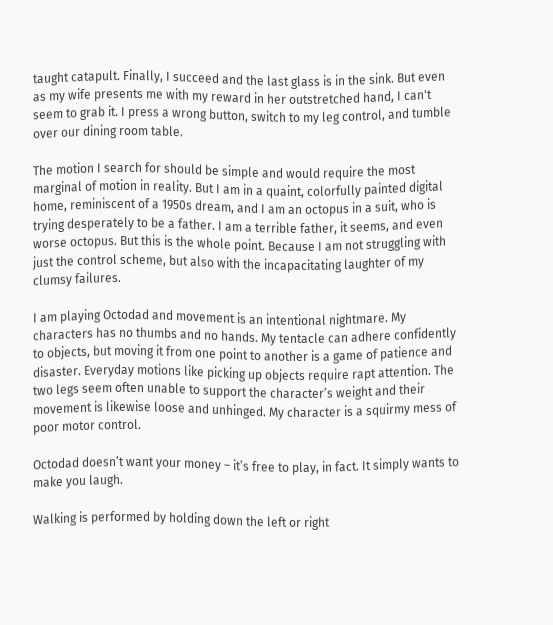taught catapult. Finally, I succeed and the last glass is in the sink. But even as my wife presents me with my reward in her outstretched hand, I can't seem to grab it. I press a wrong button, switch to my leg control, and tumble over our dining room table.

The motion I search for should be simple and would require the most marginal of motion in reality. But I am in a quaint, colorfully painted digital home, reminiscent of a 1950s dream, and I am an octopus in a suit, who is trying desperately to be a father. I am a terrible father, it seems, and even worse octopus. But this is the whole point. Because I am not struggling with just the control scheme, but also with the incapacitating laughter of my clumsy failures.

I am playing Octodad and movement is an intentional nightmare. My characters has no thumbs and no hands. My tentacle can adhere confidently to objects, but moving it from one point to another is a game of patience and disaster. Everyday motions like picking up objects require rapt attention. The two legs seem often unable to support the character’s weight and their movement is likewise loose and unhinged. My character is a squirmy mess of poor motor control.

Octodad doesn’t want your money – it’s free to play, in fact. It simply wants to make you laugh.

Walking is performed by holding down the left or right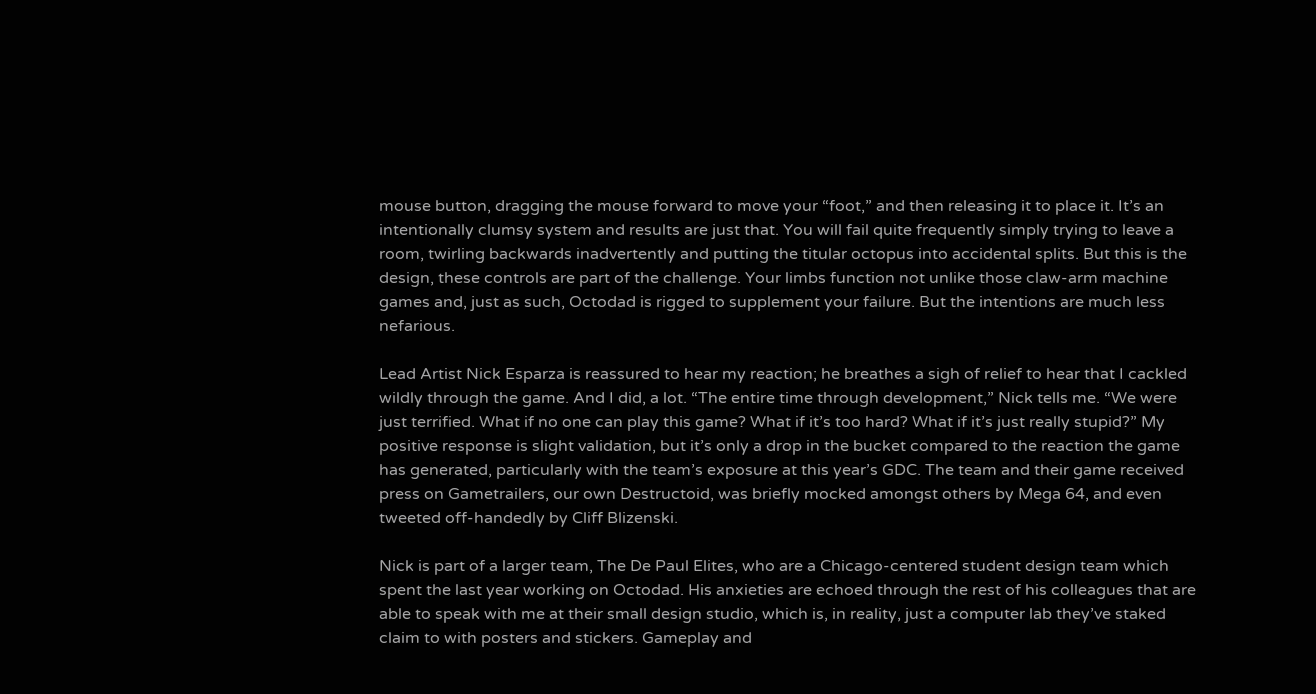mouse button, dragging the mouse forward to move your “foot,” and then releasing it to place it. It’s an intentionally clumsy system and results are just that. You will fail quite frequently simply trying to leave a room, twirling backwards inadvertently and putting the titular octopus into accidental splits. But this is the design, these controls are part of the challenge. Your limbs function not unlike those claw-arm machine games and, just as such, Octodad is rigged to supplement your failure. But the intentions are much less nefarious.

Lead Artist Nick Esparza is reassured to hear my reaction; he breathes a sigh of relief to hear that I cackled wildly through the game. And I did, a lot. “The entire time through development,” Nick tells me. “We were just terrified. What if no one can play this game? What if it’s too hard? What if it’s just really stupid?” My positive response is slight validation, but it’s only a drop in the bucket compared to the reaction the game has generated, particularly with the team’s exposure at this year’s GDC. The team and their game received press on Gametrailers, our own Destructoid, was briefly mocked amongst others by Mega 64, and even tweeted off-handedly by Cliff Blizenski.

Nick is part of a larger team, The De Paul Elites, who are a Chicago-centered student design team which spent the last year working on Octodad. His anxieties are echoed through the rest of his colleagues that are able to speak with me at their small design studio, which is, in reality, just a computer lab they’ve staked claim to with posters and stickers. Gameplay and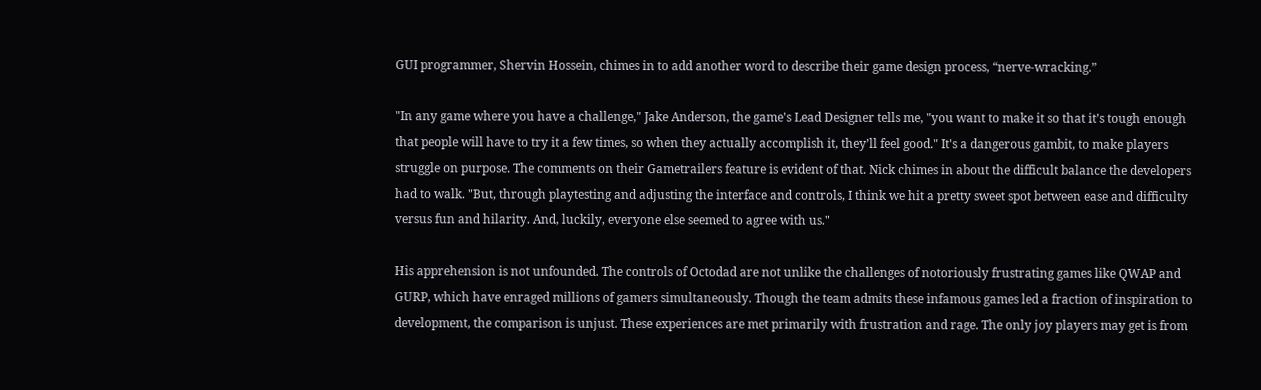GUI programmer, Shervin Hossein, chimes in to add another word to describe their game design process, “nerve-wracking.”

"In any game where you have a challenge," Jake Anderson, the game's Lead Designer tells me, "you want to make it so that it’s tough enough that people will have to try it a few times, so when they actually accomplish it, they’ll feel good." It's a dangerous gambit, to make players struggle on purpose. The comments on their Gametrailers feature is evident of that. Nick chimes in about the difficult balance the developers had to walk. "But, through playtesting and adjusting the interface and controls, I think we hit a pretty sweet spot between ease and difficulty versus fun and hilarity. And, luckily, everyone else seemed to agree with us."

His apprehension is not unfounded. The controls of Octodad are not unlike the challenges of notoriously frustrating games like QWAP and GURP, which have enraged millions of gamers simultaneously. Though the team admits these infamous games led a fraction of inspiration to development, the comparison is unjust. These experiences are met primarily with frustration and rage. The only joy players may get is from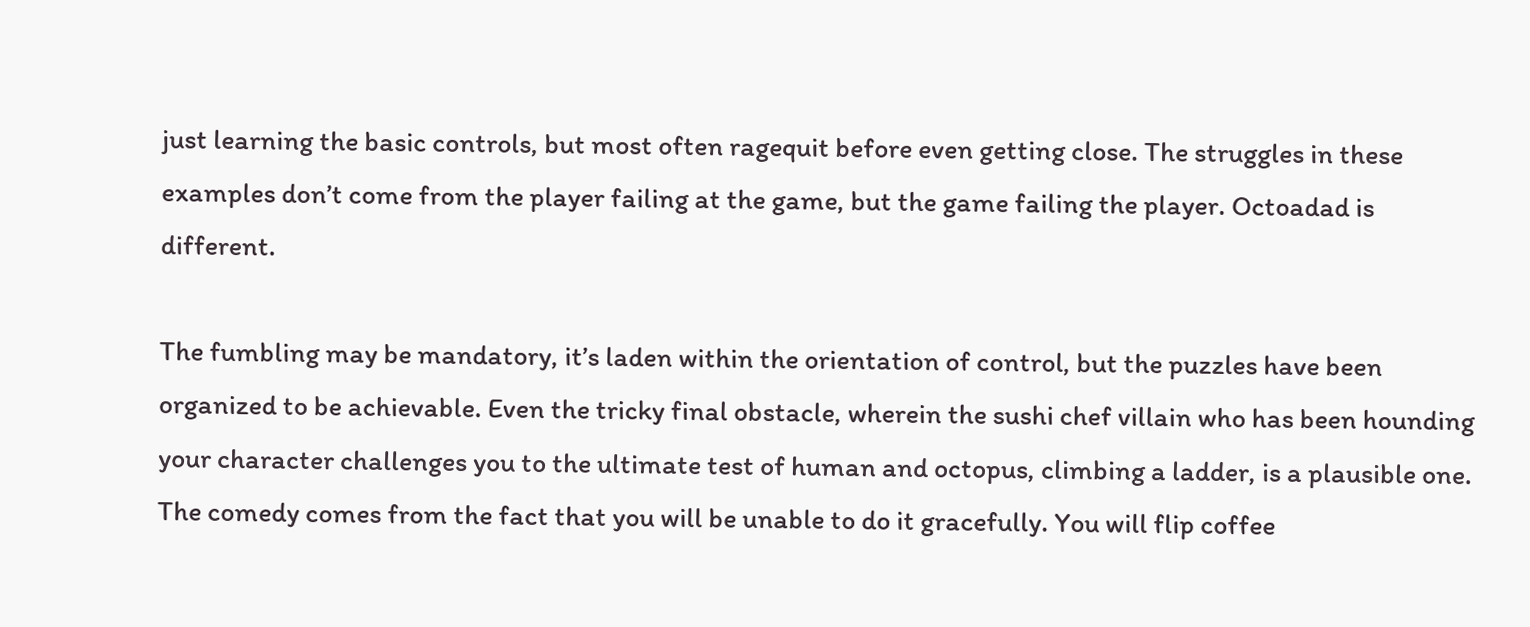just learning the basic controls, but most often ragequit before even getting close. The struggles in these examples don’t come from the player failing at the game, but the game failing the player. Octoadad is different.

The fumbling may be mandatory, it’s laden within the orientation of control, but the puzzles have been organized to be achievable. Even the tricky final obstacle, wherein the sushi chef villain who has been hounding your character challenges you to the ultimate test of human and octopus, climbing a ladder, is a plausible one. The comedy comes from the fact that you will be unable to do it gracefully. You will flip coffee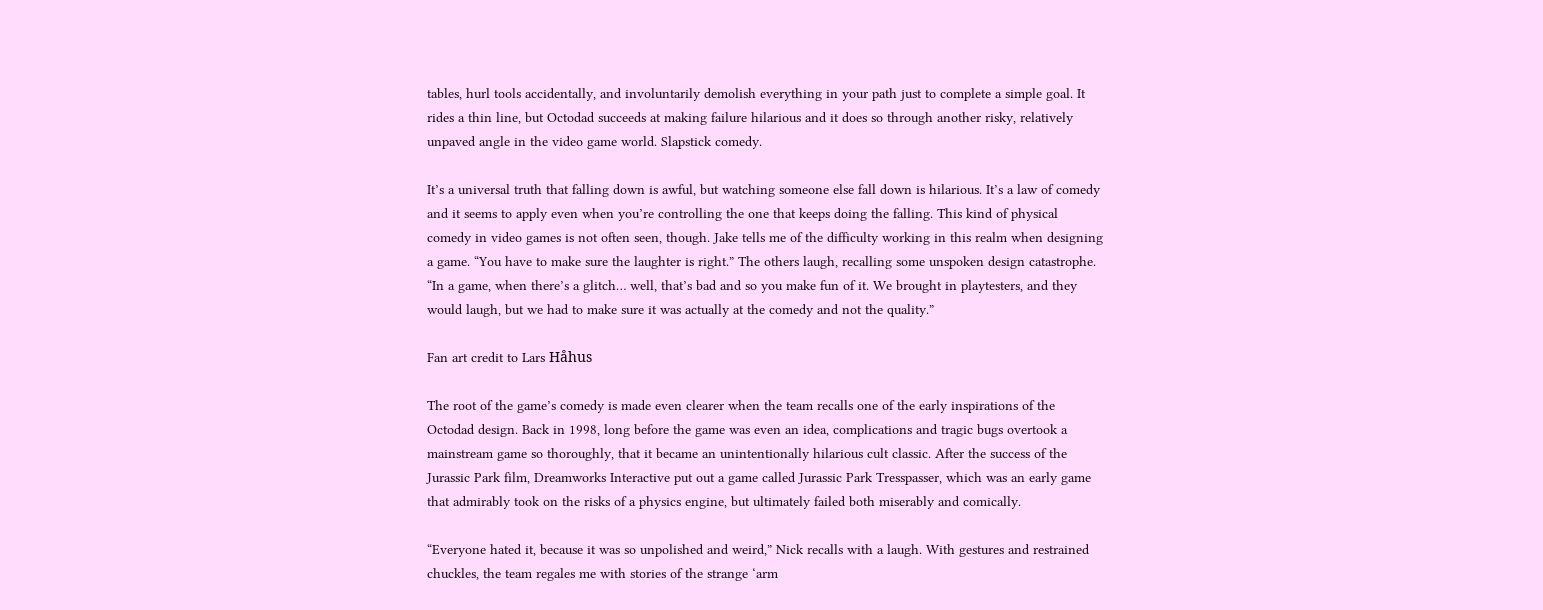tables, hurl tools accidentally, and involuntarily demolish everything in your path just to complete a simple goal. It rides a thin line, but Octodad succeeds at making failure hilarious and it does so through another risky, relatively unpaved angle in the video game world. Slapstick comedy.

It’s a universal truth that falling down is awful, but watching someone else fall down is hilarious. It’s a law of comedy and it seems to apply even when you’re controlling the one that keeps doing the falling. This kind of physical comedy in video games is not often seen, though. Jake tells me of the difficulty working in this realm when designing a game. “You have to make sure the laughter is right.” The others laugh, recalling some unspoken design catastrophe. “In a game, when there’s a glitch… well, that’s bad and so you make fun of it. We brought in playtesters, and they would laugh, but we had to make sure it was actually at the comedy and not the quality.”

Fan art credit to Lars Håhus

The root of the game’s comedy is made even clearer when the team recalls one of the early inspirations of the Octodad design. Back in 1998, long before the game was even an idea, complications and tragic bugs overtook a mainstream game so thoroughly, that it became an unintentionally hilarious cult classic. After the success of the Jurassic Park film, Dreamworks Interactive put out a game called Jurassic Park Tresspasser, which was an early game that admirably took on the risks of a physics engine, but ultimately failed both miserably and comically.

“Everyone hated it, because it was so unpolished and weird,” Nick recalls with a laugh. With gestures and restrained chuckles, the team regales me with stories of the strange ‘arm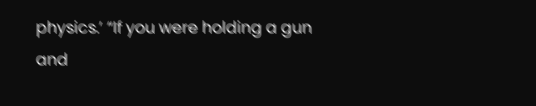physics.’ “If you were holding a gun and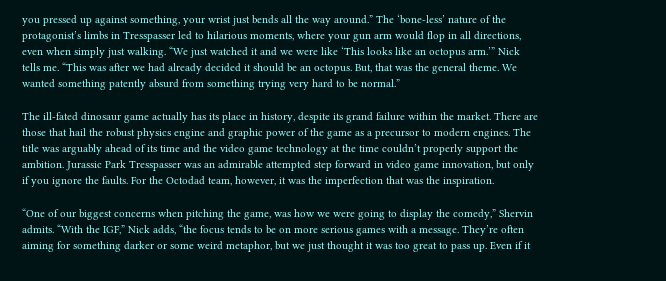you pressed up against something, your wrist just bends all the way around.” The ‘bone-less’ nature of the protagonist’s limbs in Tresspasser led to hilarious moments, where your gun arm would flop in all directions, even when simply just walking. “We just watched it and we were like ‘This looks like an octopus arm.’” Nick tells me. “This was after we had already decided it should be an octopus. But, that was the general theme. We wanted something patently absurd from something trying very hard to be normal.”

The ill-fated dinosaur game actually has its place in history, despite its grand failure within the market. There are those that hail the robust physics engine and graphic power of the game as a precursor to modern engines. The title was arguably ahead of its time and the video game technology at the time couldn’t properly support the ambition. Jurassic Park Tresspasser was an admirable attempted step forward in video game innovation, but only if you ignore the faults. For the Octodad team, however, it was the imperfection that was the inspiration.

“One of our biggest concerns when pitching the game, was how we were going to display the comedy,” Shervin admits. “With the IGF,” Nick adds, “the focus tends to be on more serious games with a message. They’re often aiming for something darker or some weird metaphor, but we just thought it was too great to pass up. Even if it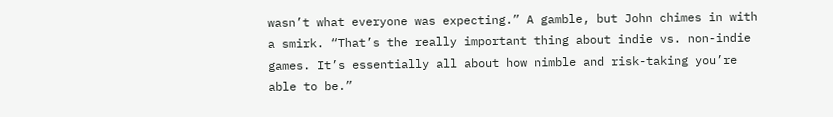wasn’t what everyone was expecting.” A gamble, but John chimes in with a smirk. “That’s the really important thing about indie vs. non-indie games. It’s essentially all about how nimble and risk-taking you’re able to be.”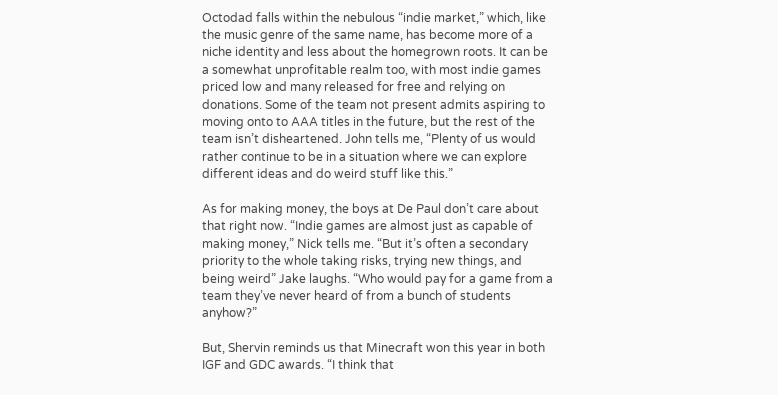Octodad falls within the nebulous “indie market,” which, like the music genre of the same name, has become more of a niche identity and less about the homegrown roots. It can be a somewhat unprofitable realm too, with most indie games priced low and many released for free and relying on donations. Some of the team not present admits aspiring to moving onto to AAA titles in the future, but the rest of the team isn’t disheartened. John tells me, “Plenty of us would rather continue to be in a situation where we can explore different ideas and do weird stuff like this.”

As for making money, the boys at De Paul don’t care about that right now. “Indie games are almost just as capable of making money,” Nick tells me. “But it’s often a secondary priority to the whole taking risks, trying new things, and being weird” Jake laughs. “Who would pay for a game from a team they’ve never heard of from a bunch of students anyhow?”

But, Shervin reminds us that Minecraft won this year in both IGF and GDC awards. “I think that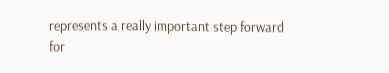represents a really important step forward for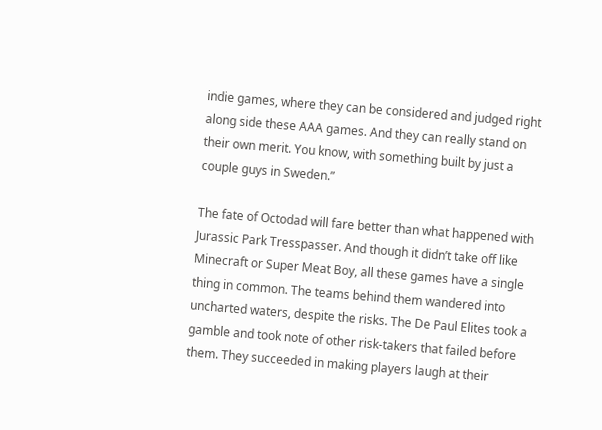indie games, where they can be considered and judged right along side these AAA games. And they can really stand on their own merit. You know, with something built by just a couple guys in Sweden.”

The fate of Octodad will fare better than what happened with Jurassic Park Tresspasser. And though it didn’t take off like Minecraft or Super Meat Boy, all these games have a single thing in common. The teams behind them wandered into uncharted waters, despite the risks. The De Paul Elites took a gamble and took note of other risk-takers that failed before them. They succeeded in making players laugh at their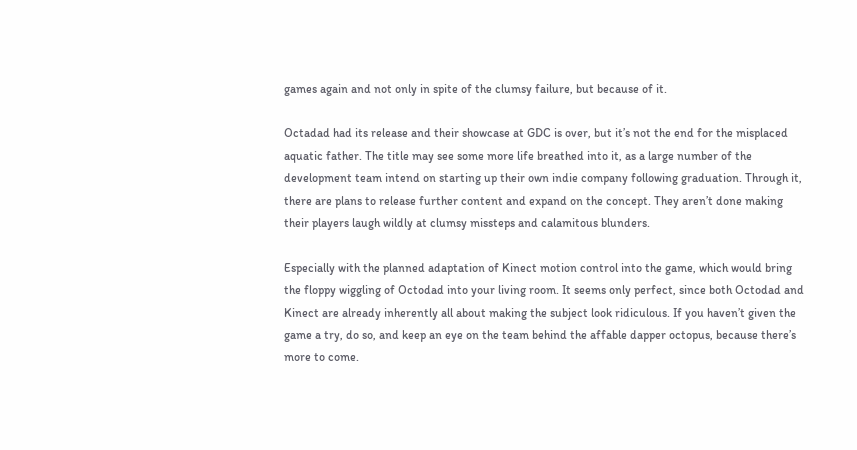games again and not only in spite of the clumsy failure, but because of it.

Octadad had its release and their showcase at GDC is over, but it’s not the end for the misplaced aquatic father. The title may see some more life breathed into it, as a large number of the development team intend on starting up their own indie company following graduation. Through it, there are plans to release further content and expand on the concept. They aren’t done making their players laugh wildly at clumsy missteps and calamitous blunders.

Especially with the planned adaptation of Kinect motion control into the game, which would bring the floppy wiggling of Octodad into your living room. It seems only perfect, since both Octodad and Kinect are already inherently all about making the subject look ridiculous. If you haven’t given the game a try, do so, and keep an eye on the team behind the affable dapper octopus, because there’s more to come.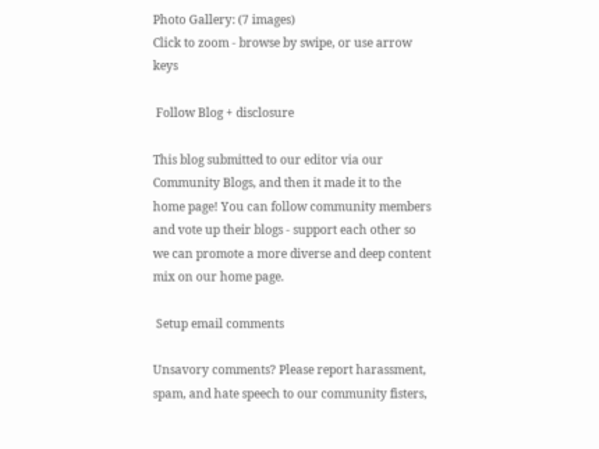Photo Gallery: (7 images)
Click to zoom - browse by swipe, or use arrow keys

 Follow Blog + disclosure

This blog submitted to our editor via our Community Blogs, and then it made it to the home page! You can follow community members and vote up their blogs - support each other so we can promote a more diverse and deep content mix on our home page.

 Setup email comments

Unsavory comments? Please report harassment, spam, and hate speech to our community fisters,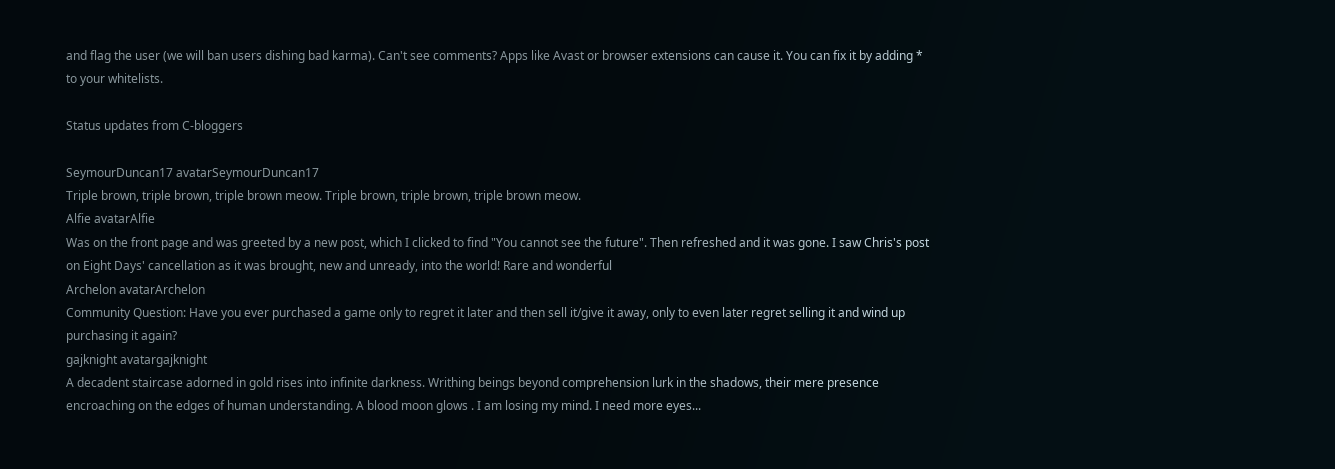and flag the user (we will ban users dishing bad karma). Can't see comments? Apps like Avast or browser extensions can cause it. You can fix it by adding * to your whitelists.

Status updates from C-bloggers

SeymourDuncan17 avatarSeymourDuncan17
Triple brown, triple brown, triple brown meow. Triple brown, triple brown, triple brown meow.
Alfie avatarAlfie
Was on the front page and was greeted by a new post, which I clicked to find "You cannot see the future". Then refreshed and it was gone. I saw Chris's post on Eight Days' cancellation as it was brought, new and unready, into the world! Rare and wonderful
Archelon avatarArchelon
Community Question: Have you ever purchased a game only to regret it later and then sell it/give it away, only to even later regret selling it and wind up purchasing it again?
gajknight avatargajknight
A decadent staircase adorned in gold rises into infinite darkness. Writhing beings beyond comprehension lurk in the shadows, their mere presence encroaching on the edges of human understanding. A blood moon glows . I am losing my mind. I need more eyes...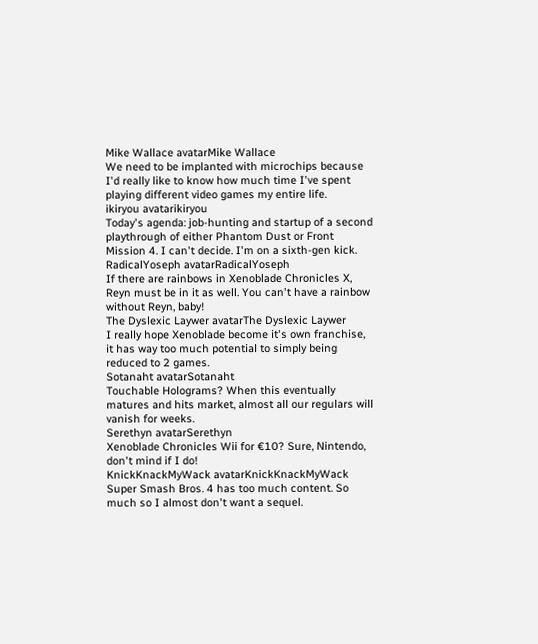Mike Wallace avatarMike Wallace
We need to be implanted with microchips because I'd really like to know how much time I've spent playing different video games my entire life.
ikiryou avatarikiryou
Today's agenda: job-hunting and startup of a second playthrough of either Phantom Dust or Front Mission 4. I can't decide. I'm on a sixth-gen kick.
RadicalYoseph avatarRadicalYoseph
If there are rainbows in Xenoblade Chronicles X, Reyn must be in it as well. You can't have a rainbow without Reyn, baby!
The Dyslexic Laywer avatarThe Dyslexic Laywer
I really hope Xenoblade become it's own franchise, it has way too much potential to simply being reduced to 2 games.
Sotanaht avatarSotanaht
Touchable Holograms? When this eventually matures and hits market, almost all our regulars will vanish for weeks.
Serethyn avatarSerethyn
Xenoblade Chronicles Wii for €10? Sure, Nintendo, don't mind if I do!
KnickKnackMyWack avatarKnickKnackMyWack
Super Smash Bros. 4 has too much content. So much so I almost don't want a sequel.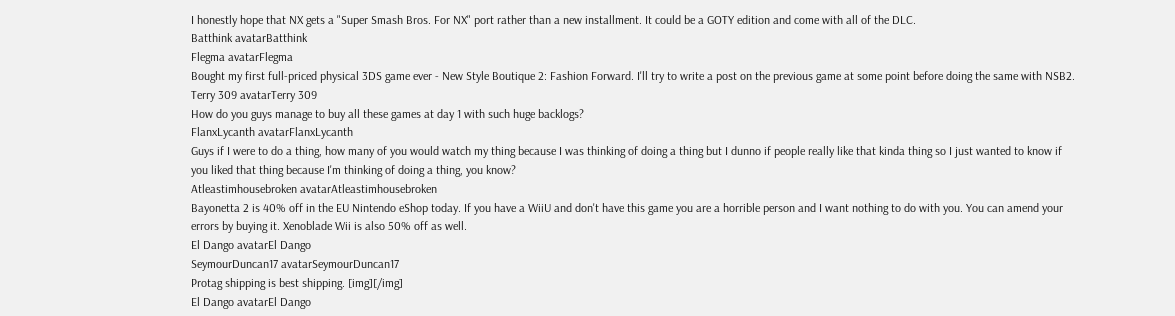I honestly hope that NX gets a "Super Smash Bros. For NX" port rather than a new installment. It could be a GOTY edition and come with all of the DLC.
Batthink avatarBatthink
Flegma avatarFlegma
Bought my first full-priced physical 3DS game ever - New Style Boutique 2: Fashion Forward. I'll try to write a post on the previous game at some point before doing the same with NSB2.
Terry 309 avatarTerry 309
How do you guys manage to buy all these games at day 1 with such huge backlogs?
FlanxLycanth avatarFlanxLycanth
Guys if I were to do a thing, how many of you would watch my thing because I was thinking of doing a thing but I dunno if people really like that kinda thing so I just wanted to know if you liked that thing because I'm thinking of doing a thing, you know?
Atleastimhousebroken avatarAtleastimhousebroken
Bayonetta 2 is 40% off in the EU Nintendo eShop today. If you have a WiiU and don't have this game you are a horrible person and I want nothing to do with you. You can amend your errors by buying it. Xenoblade Wii is also 50% off as well.
El Dango avatarEl Dango
SeymourDuncan17 avatarSeymourDuncan17
Protag shipping is best shipping. [img][/img]
El Dango avatarEl Dango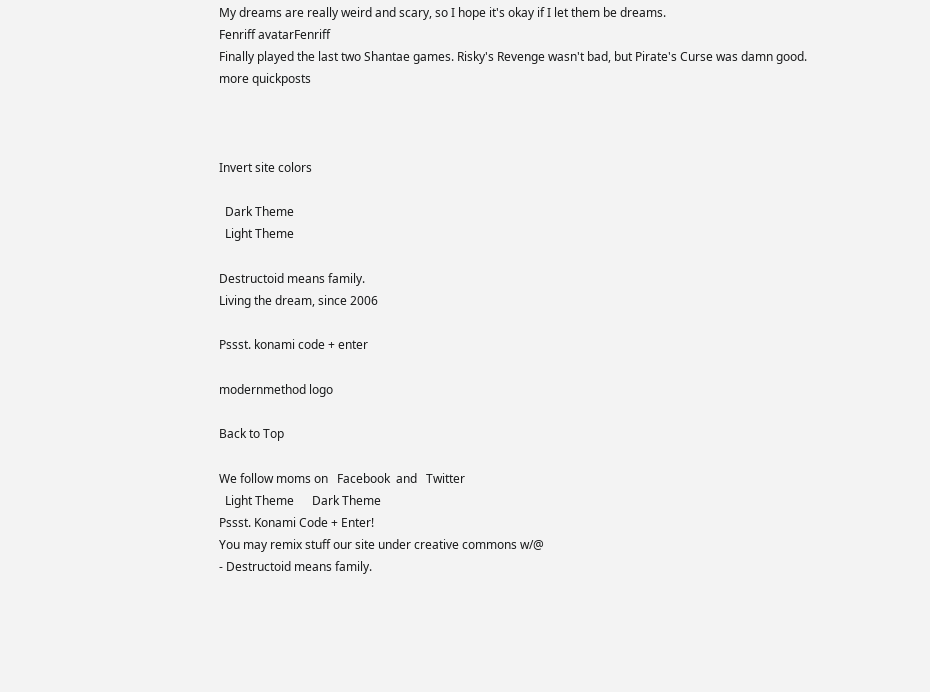My dreams are really weird and scary, so I hope it's okay if I let them be dreams.
Fenriff avatarFenriff
Finally played the last two Shantae games. Risky's Revenge wasn't bad, but Pirate's Curse was damn good.
more quickposts



Invert site colors

  Dark Theme
  Light Theme

Destructoid means family.
Living the dream, since 2006

Pssst. konami code + enter

modernmethod logo

Back to Top

We follow moms on   Facebook  and   Twitter
  Light Theme      Dark Theme
Pssst. Konami Code + Enter!
You may remix stuff our site under creative commons w/@
- Destructoid means family.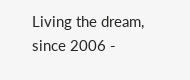Living the dream, since 2006 -